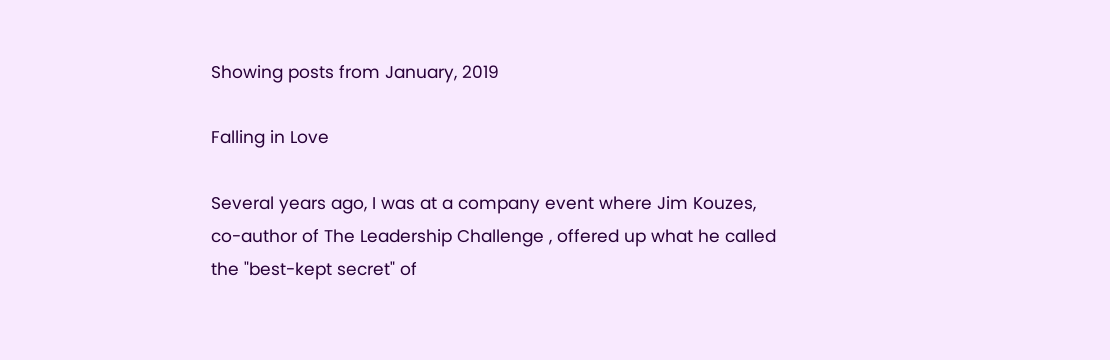Showing posts from January, 2019

Falling in Love

Several years ago, I was at a company event where Jim Kouzes, co-author of The Leadership Challenge , offered up what he called the "best-kept secret" of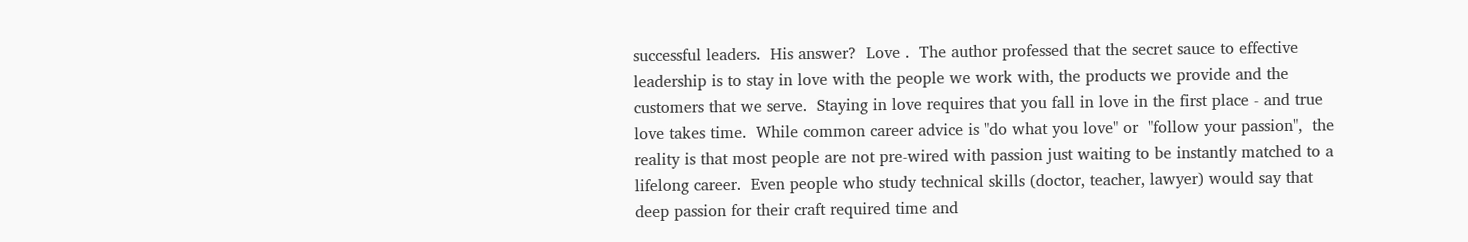successful leaders.  His answer?  Love .  The author professed that the secret sauce to effective leadership is to stay in love with the people we work with, the products we provide and the customers that we serve.  Staying in love requires that you fall in love in the first place - and true love takes time.  While common career advice is "do what you love" or  "follow your passion",  the reality is that most people are not pre-wired with passion just waiting to be instantly matched to a lifelong career.  Even people who study technical skills (doctor, teacher, lawyer) would say that deep passion for their craft required time and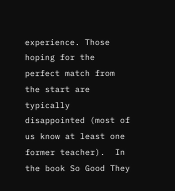experience. Those hoping for the perfect match from the start are typically disappointed (most of us know at least one former teacher).  In the book So Good They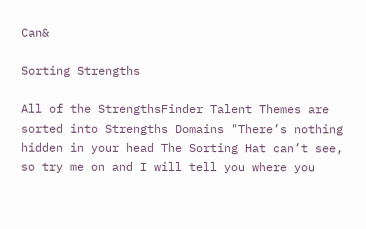Can&

Sorting Strengths

All of the StrengthsFinder Talent Themes are sorted into Strengths Domains "There’s nothing hidden in your head The Sorting Hat can’t see, so try me on and I will tell you where you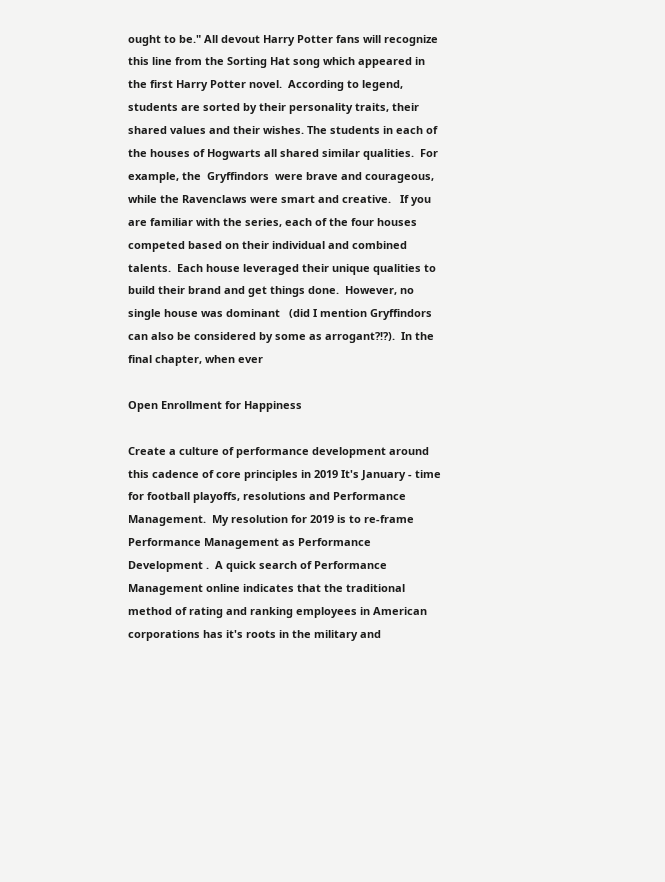ought to be." All devout Harry Potter fans will recognize this line from the Sorting Hat song which appeared in the first Harry Potter novel.  According to legend, students are sorted by their personality traits, their shared values and their wishes. The students in each of the houses of Hogwarts all shared similar qualities.  For example, the  Gryffindors  were brave and courageous, while the Ravenclaws were smart and creative.   If you are familiar with the series, each of the four houses competed based on their individual and combined talents.  Each house leveraged their unique qualities to build their brand and get things done.  However, no single house was dominant   (did I mention Gryffindors can also be considered by some as arrogant?!?).  In the final chapter, when ever

Open Enrollment for Happiness

Create a culture of performance development around this cadence of core principles in 2019 It's January - time for football playoffs, resolutions and Performance Management.  My resolution for 2019 is to re-frame Performance Management as Performance Development .  A quick search of Performance Management online indicates that the traditional method of rating and ranking employees in American corporations has it's roots in the military and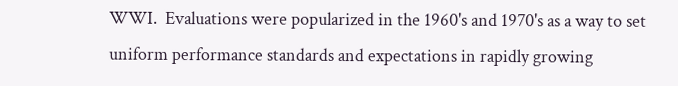WWI.  Evaluations were popularized in the 1960's and 1970's as a way to set uniform performance standards and expectations in rapidly growing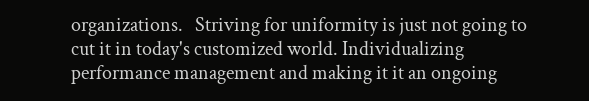organizations.   Striving for uniformity is just not going to cut it in today's customized world. Individualizing performance management and making it it an ongoing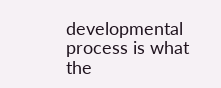developmental process is what the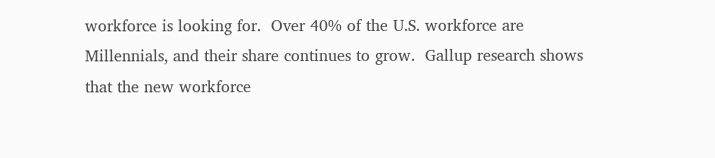workforce is looking for.  Over 40% of the U.S. workforce are Millennials, and their share continues to grow.  Gallup research shows that the new workforce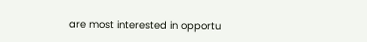are most interested in opportu